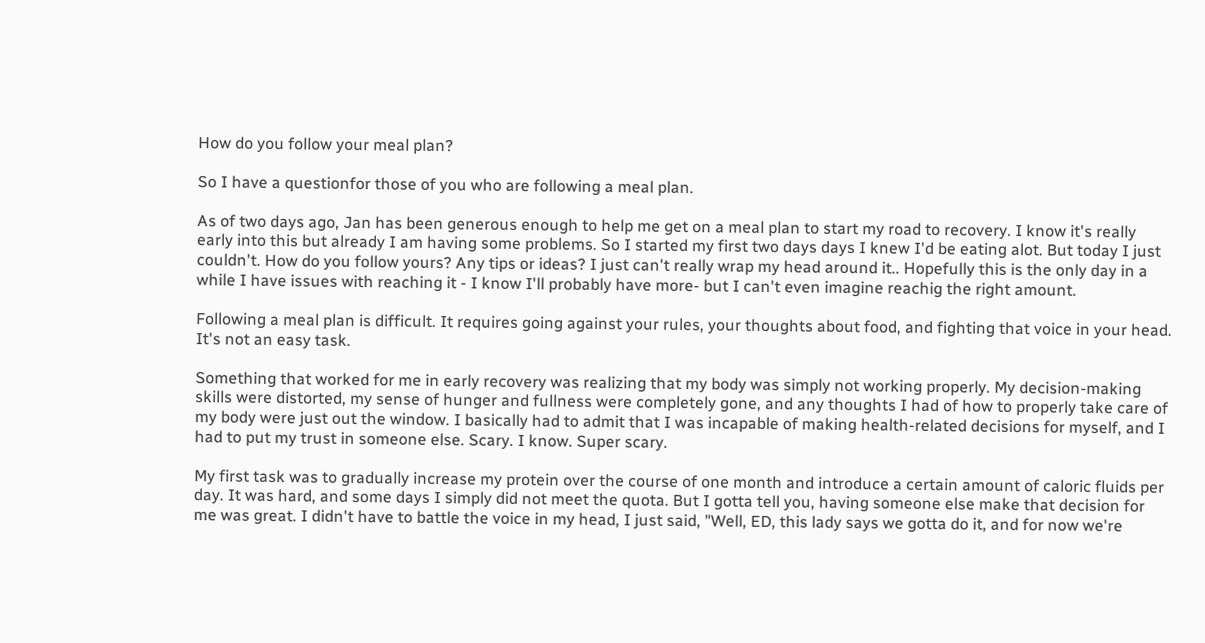How do you follow your meal plan?

So I have a questionfor those of you who are following a meal plan.

As of two days ago, Jan has been generous enough to help me get on a meal plan to start my road to recovery. I know it's really early into this but already I am having some problems. So I started my first two days days I knew I'd be eating alot. But today I just couldn't. How do you follow yours? Any tips or ideas? I just can't really wrap my head around it.. Hopefully this is the only day in a while I have issues with reaching it - I know I'll probably have more- but I can't even imagine reachig the right amount.

Following a meal plan is difficult. It requires going against your rules, your thoughts about food, and fighting that voice in your head. It's not an easy task.

Something that worked for me in early recovery was realizing that my body was simply not working properly. My decision-making skills were distorted, my sense of hunger and fullness were completely gone, and any thoughts I had of how to properly take care of my body were just out the window. I basically had to admit that I was incapable of making health-related decisions for myself, and I had to put my trust in someone else. Scary. I know. Super scary.

My first task was to gradually increase my protein over the course of one month and introduce a certain amount of caloric fluids per day. It was hard, and some days I simply did not meet the quota. But I gotta tell you, having someone else make that decision for me was great. I didn't have to battle the voice in my head, I just said, "Well, ED, this lady says we gotta do it, and for now we're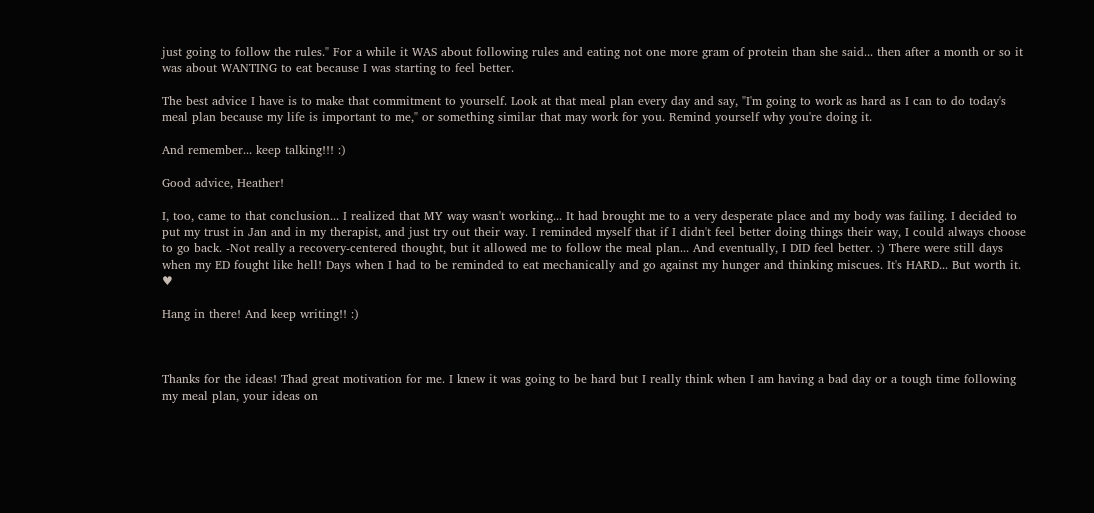just going to follow the rules." For a while it WAS about following rules and eating not one more gram of protein than she said... then after a month or so it was about WANTING to eat because I was starting to feel better.

The best advice I have is to make that commitment to yourself. Look at that meal plan every day and say, "I'm going to work as hard as I can to do today's meal plan because my life is important to me," or something similar that may work for you. Remind yourself why you're doing it.

And remember... keep talking!!! :)

Good advice, Heather!

I, too, came to that conclusion... I realized that MY way wasn't working... It had brought me to a very desperate place and my body was failing. I decided to put my trust in Jan and in my therapist, and just try out their way. I reminded myself that if I didn't feel better doing things their way, I could always choose to go back. -Not really a recovery-centered thought, but it allowed me to follow the meal plan... And eventually, I DID feel better. :) There were still days when my ED fought like hell! Days when I had to be reminded to eat mechanically and go against my hunger and thinking miscues. It's HARD... But worth it. ♥

Hang in there! And keep writing!! :)



Thanks for the ideas! Thad great motivation for me. I knew it was going to be hard but I really think when I am having a bad day or a tough time following my meal plan, your ideas on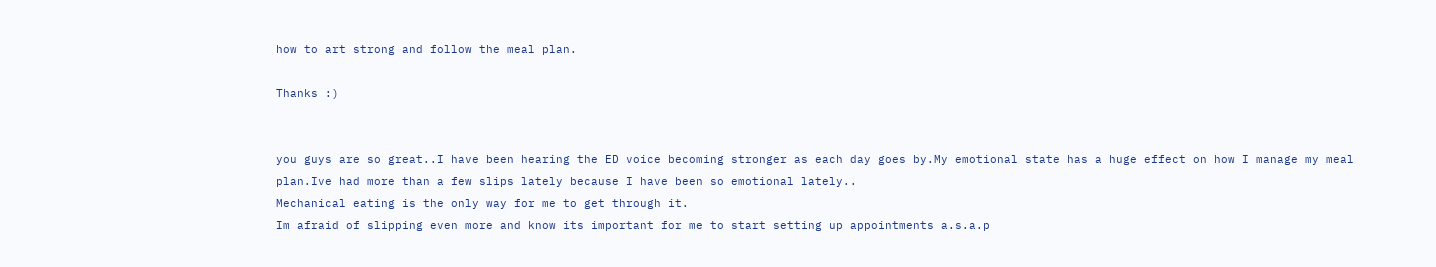how to art strong and follow the meal plan.

Thanks :)


you guys are so great..I have been hearing the ED voice becoming stronger as each day goes by.My emotional state has a huge effect on how I manage my meal plan.Ive had more than a few slips lately because I have been so emotional lately..
Mechanical eating is the only way for me to get through it.
Im afraid of slipping even more and know its important for me to start setting up appointments a.s.a.p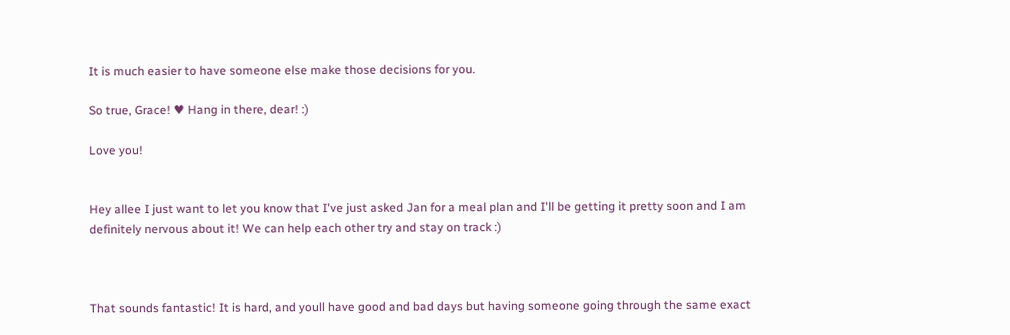It is much easier to have someone else make those decisions for you.

So true, Grace! ♥ Hang in there, dear! :)

Love you!


Hey allee I just want to let you know that I've just asked Jan for a meal plan and I'll be getting it pretty soon and I am definitely nervous about it! We can help each other try and stay on track :)



That sounds fantastic! It is hard, and youll have good and bad days but having someone going through the same exact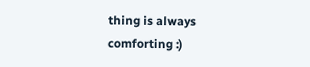thing is always comforting :)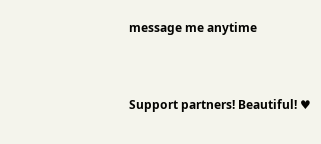message me anytime


Support partners! Beautiful! ♥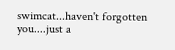swimcat...haven't forgotten you....just a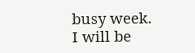busy week. I will be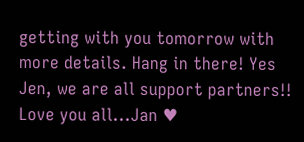getting with you tomorrow with more details. Hang in there! Yes Jen, we are all support partners!!
Love you all...Jan ♥